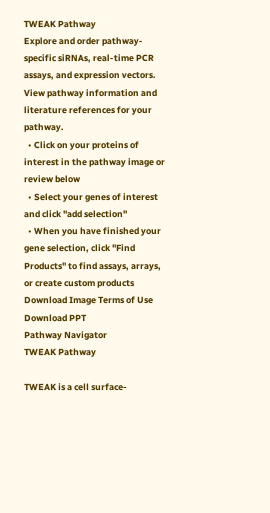TWEAK Pathway
Explore and order pathway-specific siRNAs, real-time PCR assays, and expression vectors. View pathway information and literature references for your pathway.
  • Click on your proteins of interest in the pathway image or review below
  • Select your genes of interest and click "add selection"
  • When you have finished your gene selection, click "Find Products" to find assays, arrays, or create custom products
Download Image Terms of Use Download PPT
Pathway Navigator
TWEAK Pathway

TWEAK is a cell surface-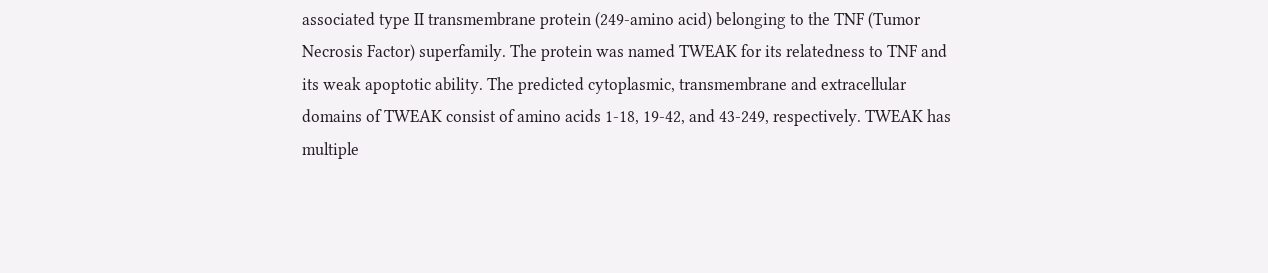associated type II transmembrane protein (249-amino acid) belonging to the TNF (Tumor Necrosis Factor) superfamily. The protein was named TWEAK for its relatedness to TNF and its weak apoptotic ability. The predicted cytoplasmic, transmembrane and extracellular domains of TWEAK consist of amino acids 1-18, 19-42, and 43-249, respectively. TWEAK has multiple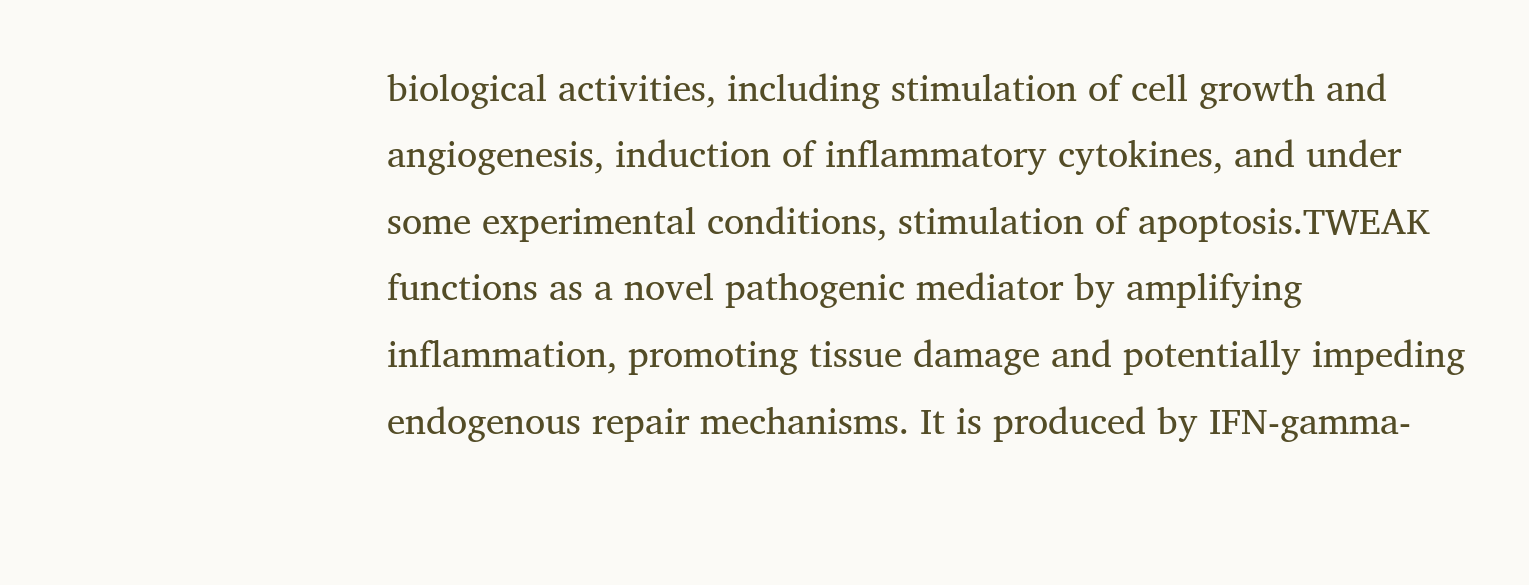biological activities, including stimulation of cell growth and angiogenesis, induction of inflammatory cytokines, and under some experimental conditions, stimulation of apoptosis.TWEAK functions as a novel pathogenic mediator by amplifying inflammation, promoting tissue damage and potentially impeding endogenous repair mechanisms. It is produced by IFN-gamma-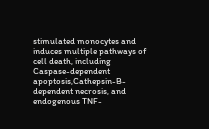stimulated monocytes and induces multiple pathways of cell death, including Caspase-dependent apoptosis,Cathepsin-B-dependent necrosis, and endogenous TNF-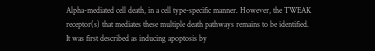Alpha-mediated cell death, in a cell type-specific manner. However, the TWEAK receptor(s) that mediates these multiple death pathways remains to be identified. It was first described as inducing apoptosis by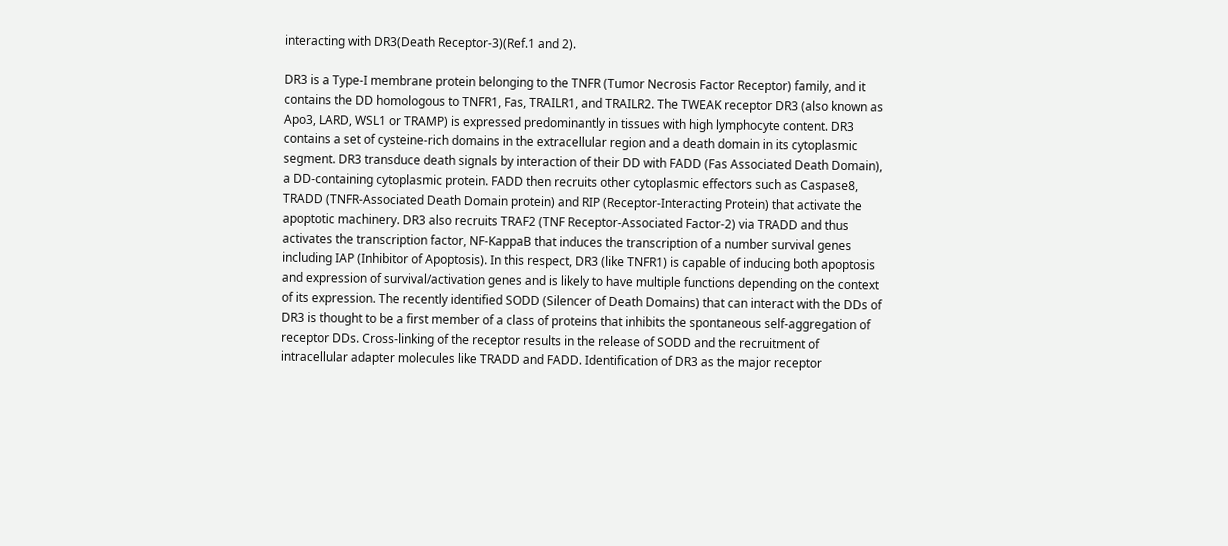interacting with DR3(Death Receptor-3)(Ref.1 and 2).

DR3 is a Type-I membrane protein belonging to the TNFR (Tumor Necrosis Factor Receptor) family, and it contains the DD homologous to TNFR1, Fas, TRAILR1, and TRAILR2. The TWEAK receptor DR3 (also known as Apo3, LARD, WSL1 or TRAMP) is expressed predominantly in tissues with high lymphocyte content. DR3 contains a set of cysteine-rich domains in the extracellular region and a death domain in its cytoplasmic segment. DR3 transduce death signals by interaction of their DD with FADD (Fas Associated Death Domain), a DD-containing cytoplasmic protein. FADD then recruits other cytoplasmic effectors such as Caspase8, TRADD (TNFR-Associated Death Domain protein) and RIP (Receptor-Interacting Protein) that activate the apoptotic machinery. DR3 also recruits TRAF2 (TNF Receptor-Associated Factor-2) via TRADD and thus activates the transcription factor, NF-KappaB that induces the transcription of a number survival genes including IAP (Inhibitor of Apoptosis). In this respect, DR3 (like TNFR1) is capable of inducing both apoptosis and expression of survival/activation genes and is likely to have multiple functions depending on the context of its expression. The recently identified SODD (Silencer of Death Domains) that can interact with the DDs of DR3 is thought to be a first member of a class of proteins that inhibits the spontaneous self-aggregation of receptor DDs. Cross-linking of the receptor results in the release of SODD and the recruitment of intracellular adapter molecules like TRADD and FADD. Identification of DR3 as the major receptor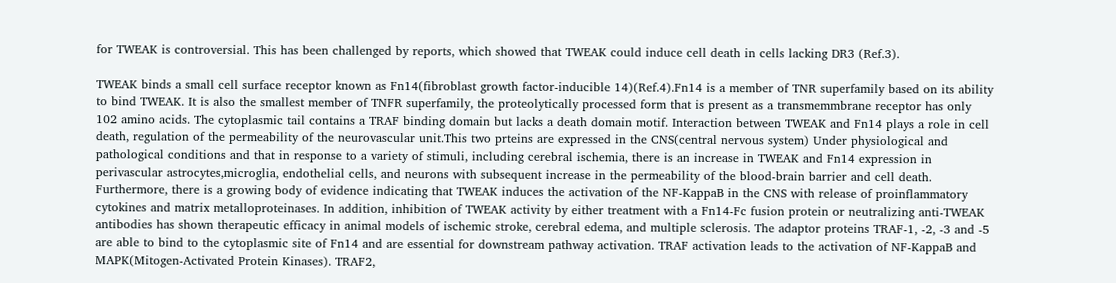for TWEAK is controversial. This has been challenged by reports, which showed that TWEAK could induce cell death in cells lacking DR3 (Ref.3).

TWEAK binds a small cell surface receptor known as Fn14(fibroblast growth factor-inducible 14)(Ref.4).Fn14 is a member of TNR superfamily based on its ability to bind TWEAK. It is also the smallest member of TNFR superfamily, the proteolytically processed form that is present as a transmemmbrane receptor has only 102 amino acids. The cytoplasmic tail contains a TRAF binding domain but lacks a death domain motif. Interaction between TWEAK and Fn14 plays a role in cell death, regulation of the permeability of the neurovascular unit.This two prteins are expressed in the CNS(central nervous system) Under physiological and pathological conditions and that in response to a variety of stimuli, including cerebral ischemia, there is an increase in TWEAK and Fn14 expression in perivascular astrocytes,microglia, endothelial cells, and neurons with subsequent increase in the permeability of the blood-brain barrier and cell death. Furthermore, there is a growing body of evidence indicating that TWEAK induces the activation of the NF-KappaB in the CNS with release of proinflammatory cytokines and matrix metalloproteinases. In addition, inhibition of TWEAK activity by either treatment with a Fn14-Fc fusion protein or neutralizing anti-TWEAK antibodies has shown therapeutic efficacy in animal models of ischemic stroke, cerebral edema, and multiple sclerosis. The adaptor proteins TRAF-1, -2, -3 and -5 are able to bind to the cytoplasmic site of Fn14 and are essential for downstream pathway activation. TRAF activation leads to the activation of NF-KappaB and MAPK(Mitogen-Activated Protein Kinases). TRAF2,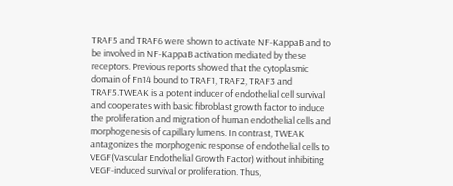TRAF5 and TRAF6 were shown to activate NF-KappaB and to be involved in NF-KappaB activation mediated by these receptors. Previous reports showed that the cytoplasmic domain of Fn14 bound to TRAF1, TRAF2, TRAF3 and TRAF5.TWEAK is a potent inducer of endothelial cell survival and cooperates with basic fibroblast growth factor to induce the proliferation and migration of human endothelial cells and morphogenesis of capillary lumens. In contrast, TWEAK antagonizes the morphogenic response of endothelial cells to VEGF(Vascular Endothelial Growth Factor) without inhibiting VEGF-induced survival or proliferation. Thus,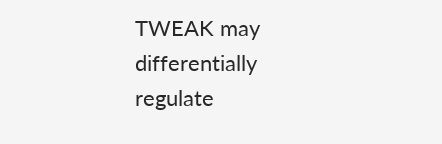TWEAK may differentially regulate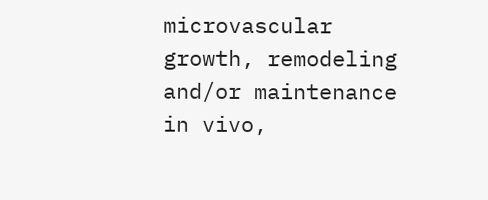microvascular growth, remodeling and/or maintenance in vivo,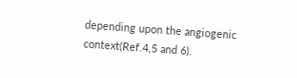depending upon the angiogenic context(Ref.4,5 and 6).